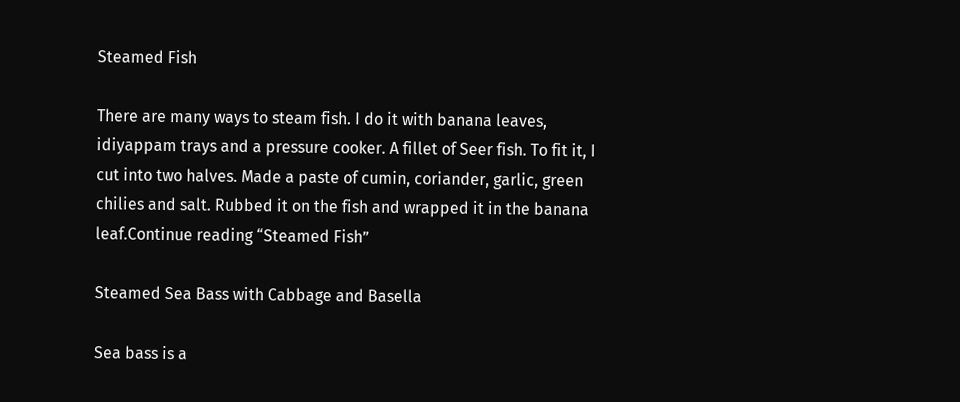Steamed Fish

There are many ways to steam fish. I do it with banana leaves, idiyappam trays and a pressure cooker. A fillet of Seer fish. To fit it, I cut into two halves. Made a paste of cumin, coriander, garlic, green chilies and salt. Rubbed it on the fish and wrapped it in the banana leaf.Continue reading “Steamed Fish”

Steamed Sea Bass with Cabbage and Basella

Sea bass is a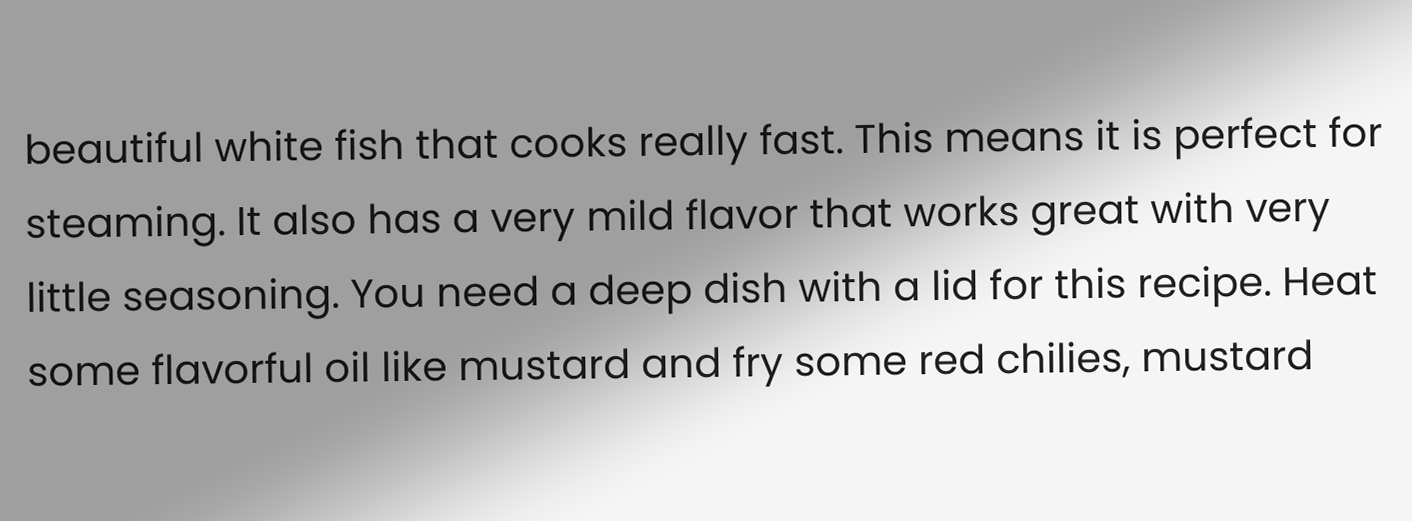beautiful white fish that cooks really fast. This means it is perfect for steaming. It also has a very mild flavor that works great with very little seasoning. You need a deep dish with a lid for this recipe. Heat some flavorful oil like mustard and fry some red chilies, mustard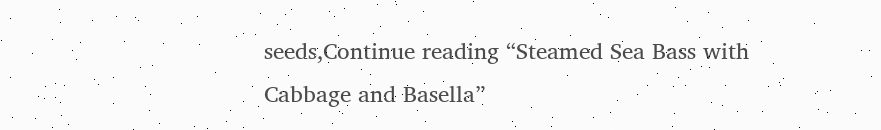seeds,Continue reading “Steamed Sea Bass with Cabbage and Basella”